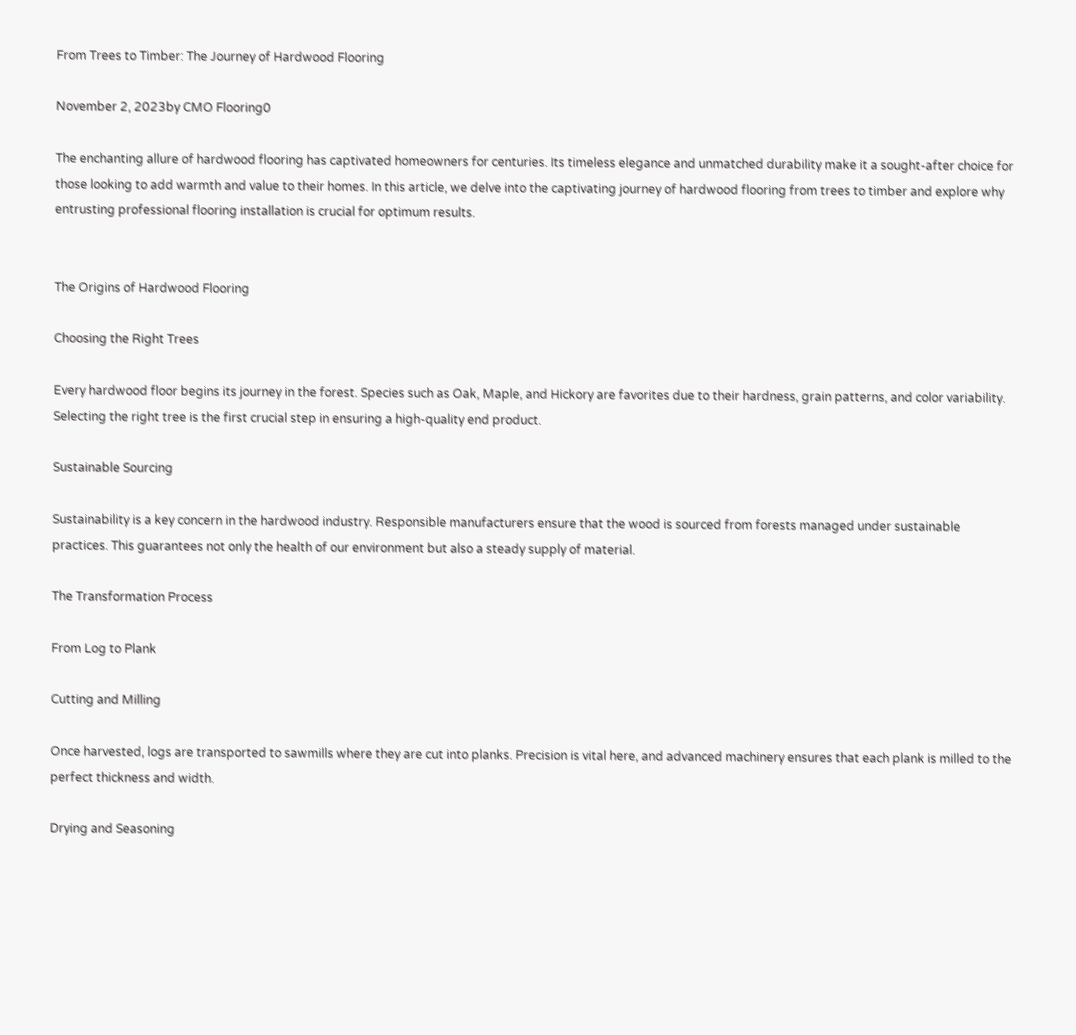From Trees to Timber: The Journey of Hardwood Flooring

November 2, 2023by CMO Flooring0

The enchanting allure of hardwood flooring has captivated homeowners for centuries. Its timeless elegance and unmatched durability make it a sought-after choice for those looking to add warmth and value to their homes. In this article, we delve into the captivating journey of hardwood flooring from trees to timber and explore why entrusting professional flooring installation is crucial for optimum results.


The Origins of Hardwood Flooring

Choosing the Right Trees

Every hardwood floor begins its journey in the forest. Species such as Oak, Maple, and Hickory are favorites due to their hardness, grain patterns, and color variability. Selecting the right tree is the first crucial step in ensuring a high-quality end product.

Sustainable Sourcing

Sustainability is a key concern in the hardwood industry. Responsible manufacturers ensure that the wood is sourced from forests managed under sustainable practices. This guarantees not only the health of our environment but also a steady supply of material.

The Transformation Process

From Log to Plank

Cutting and Milling

Once harvested, logs are transported to sawmills where they are cut into planks. Precision is vital here, and advanced machinery ensures that each plank is milled to the perfect thickness and width.

Drying and Seasoning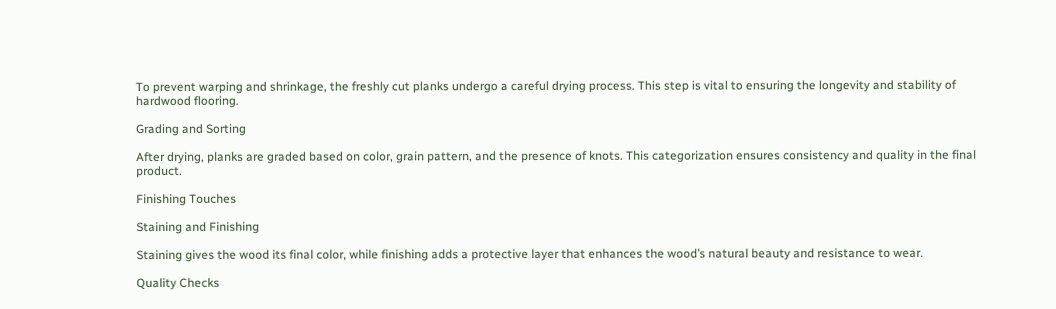To prevent warping and shrinkage, the freshly cut planks undergo a careful drying process. This step is vital to ensuring the longevity and stability of hardwood flooring.

Grading and Sorting

After drying, planks are graded based on color, grain pattern, and the presence of knots. This categorization ensures consistency and quality in the final product.

Finishing Touches

Staining and Finishing

Staining gives the wood its final color, while finishing adds a protective layer that enhances the wood’s natural beauty and resistance to wear.

Quality Checks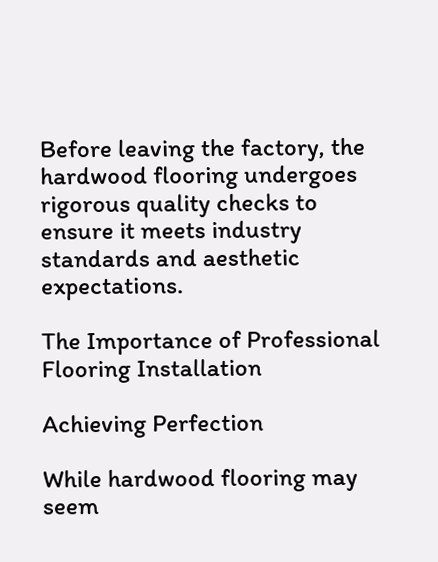Before leaving the factory, the hardwood flooring undergoes rigorous quality checks to ensure it meets industry standards and aesthetic expectations.

The Importance of Professional Flooring Installation

Achieving Perfection

While hardwood flooring may seem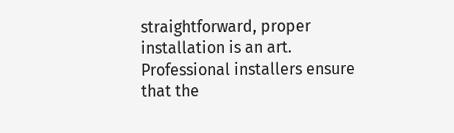straightforward, proper installation is an art. Professional installers ensure that the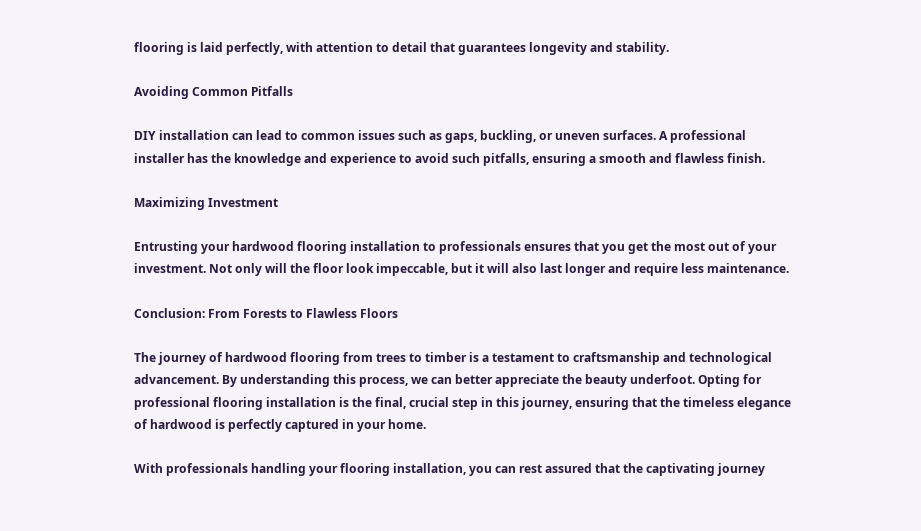flooring is laid perfectly, with attention to detail that guarantees longevity and stability.

Avoiding Common Pitfalls

DIY installation can lead to common issues such as gaps, buckling, or uneven surfaces. A professional installer has the knowledge and experience to avoid such pitfalls, ensuring a smooth and flawless finish.

Maximizing Investment

Entrusting your hardwood flooring installation to professionals ensures that you get the most out of your investment. Not only will the floor look impeccable, but it will also last longer and require less maintenance.

Conclusion: From Forests to Flawless Floors

The journey of hardwood flooring from trees to timber is a testament to craftsmanship and technological advancement. By understanding this process, we can better appreciate the beauty underfoot. Opting for professional flooring installation is the final, crucial step in this journey, ensuring that the timeless elegance of hardwood is perfectly captured in your home.

With professionals handling your flooring installation, you can rest assured that the captivating journey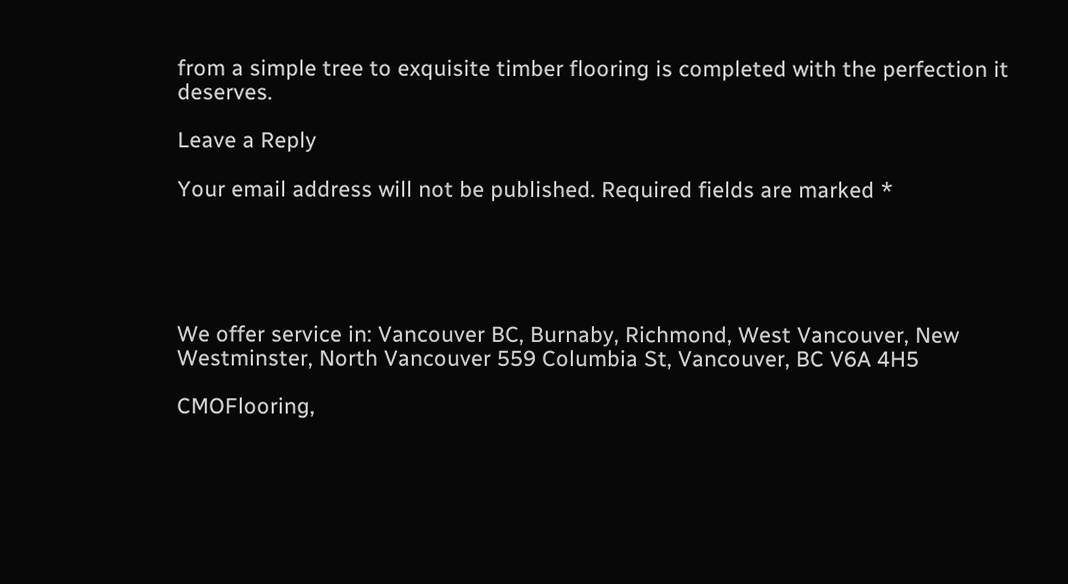from a simple tree to exquisite timber flooring is completed with the perfection it deserves.

Leave a Reply

Your email address will not be published. Required fields are marked *





We offer service in: Vancouver BC, Burnaby, Richmond, West Vancouver, New Westminster, North Vancouver 559 Columbia St, Vancouver, BC V6A 4H5

CMOFlooring,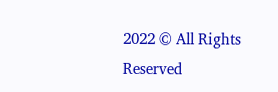2022 © All Rights Reserved